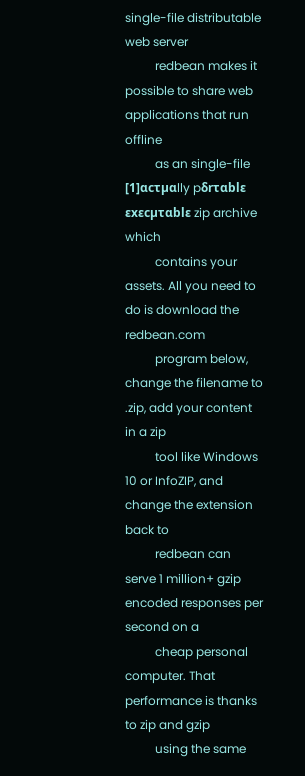single-file distributable web server
          redbean makes it possible to share web applications that run offline
          as an single-file [1]αcτµαlly pδrταblε εxεcµταblε zip archive which
          contains your assets. All you need to do is download the redbean.com
          program below, change the filename to .zip, add your content in a zip
          tool like Windows 10 or InfoZIP, and change the extension back to
          redbean can serve 1 million+ gzip encoded responses per second on a
          cheap personal computer. That performance is thanks to zip and gzip
          using the same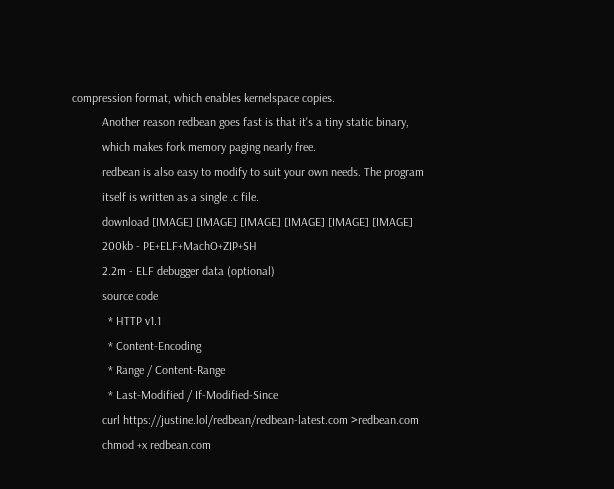compression format, which enables kernelspace copies.
          Another reason redbean goes fast is that it's a tiny static binary,
          which makes fork memory paging nearly free.
          redbean is also easy to modify to suit your own needs. The program
          itself is written as a single .c file.
          download [IMAGE] [IMAGE] [IMAGE] [IMAGE] [IMAGE] [IMAGE]
          200kb - PE+ELF+MachO+ZIP+SH
          2.2m - ELF debugger data (optional)
          source code
            * HTTP v1.1
            * Content-Encoding
            * Range / Content-Range
            * Last-Modified / If-Modified-Since
          curl https://justine.lol/redbean/redbean-latest.com >redbean.com
          chmod +x redbean.com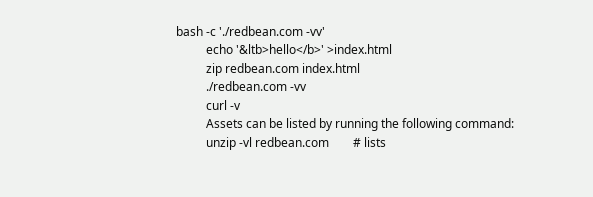bash -c './redbean.com -vv'
          echo '&ltb>hello</b>' >index.html
          zip redbean.com index.html
          ./redbean.com -vv
          curl -v
          Assets can be listed by running the following command:
          unzip -vl redbean.com        # lists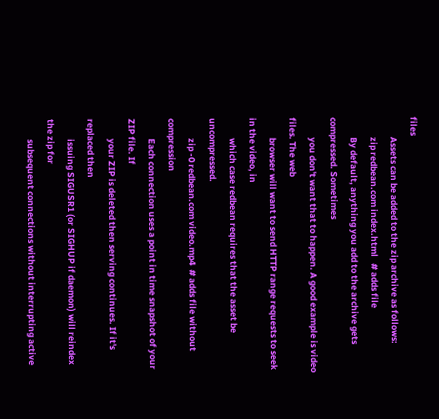files
          Assets can be added to the zip archive as follows:
          zip redbean.com index.html   # adds file
          By default, anything you add to the archive gets compressed. Sometimes
          you don't want that to happen. A good example is video files. The web
          browser will want to send HTTP range requests to seek in the video, in
          which case redbean requires that the asset be uncompressed.
          zip -0 redbean.com video.mp4  # adds file without compression
          Each connection uses a point in time snapshot of your ZIP file. If
          your ZIP is deleted then serving continues. If it's replaced then
          issuing SIGUSR1 (or SIGHUP if daemon) will reindex the zip for
          subsequent connections without interrupting active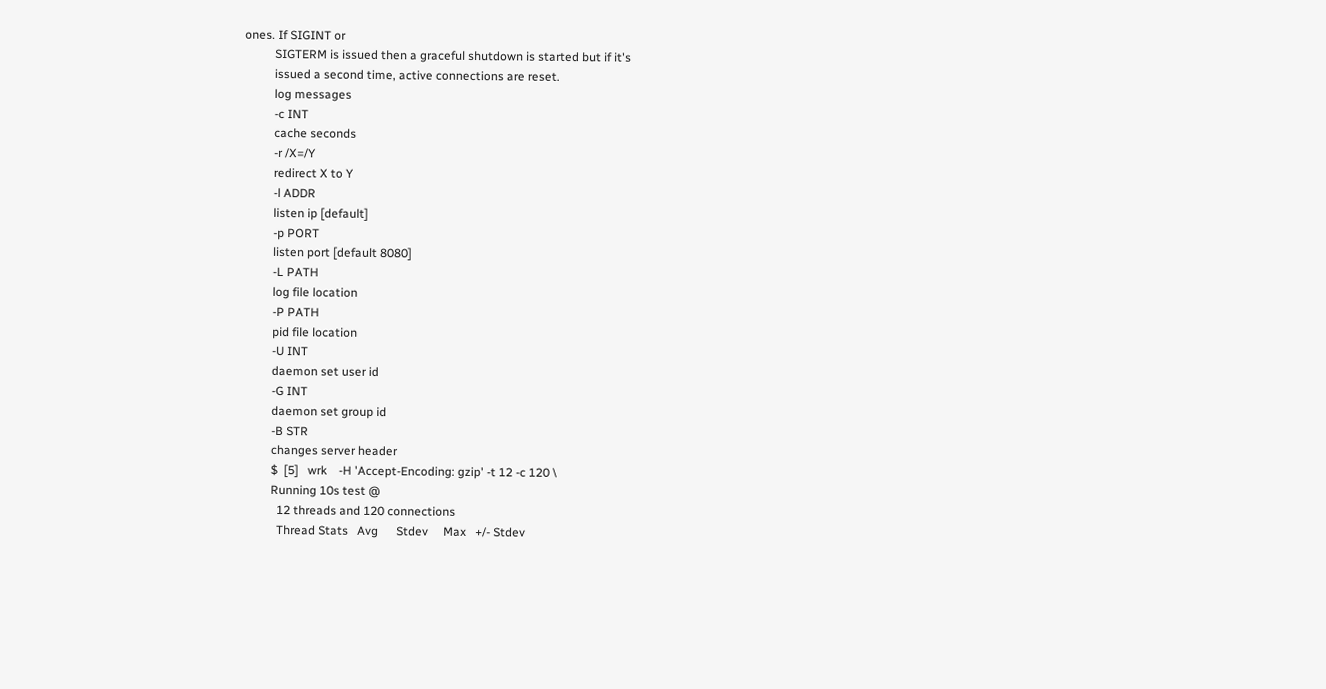ones. If SIGINT or
          SIGTERM is issued then a graceful shutdown is started but if it's
          issued a second time, active connections are reset.
          log messages
          -c INT
          cache seconds
          -r /X=/Y
          redirect X to Y
          -l ADDR
          listen ip [default]
          -p PORT
          listen port [default 8080]
          -L PATH
          log file location
          -P PATH
          pid file location
          -U INT
          daemon set user id
          -G INT
          daemon set group id
          -B STR
          changes server header
          $  [5]   wrk    -H 'Accept-Encoding: gzip' -t 12 -c 120 \
          Running 10s test @
            12 threads and 120 connections
            Thread Stats   Avg      Stdev     Max   +/- Stdev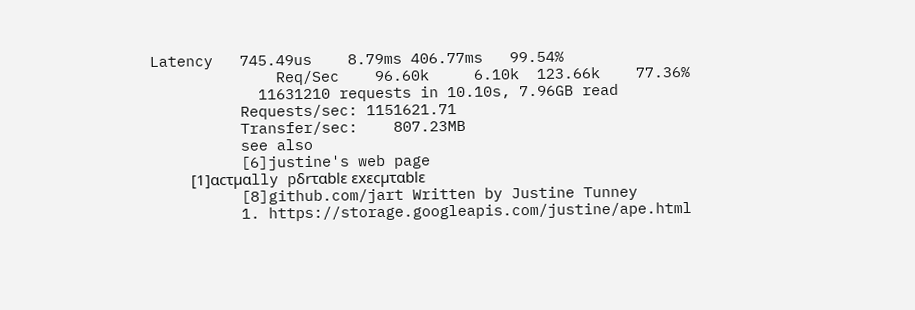Latency   745.49us    8.79ms 406.77ms   99.54%
              Req/Sec    96.60k     6.10k  123.66k    77.36%
            11631210 requests in 10.10s, 7.96GB read
          Requests/sec: 1151621.71
          Transfer/sec:    807.23MB
          see also
          [6]justine's web page
          [1]αcτµαlly pδrταblε εxεcµταblε
          [8]github.com/jart Written by Justine Tunney
          1. https://storage.googleapis.com/justine/ape.html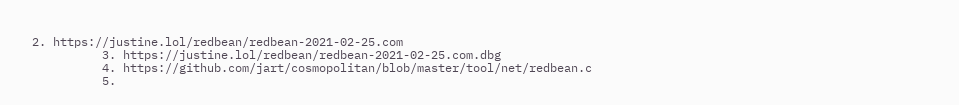2. https://justine.lol/redbean/redbean-2021-02-25.com
          3. https://justine.lol/redbean/redbean-2021-02-25.com.dbg
          4. https://github.com/jart/cosmopolitan/blob/master/tool/net/redbean.c
          5.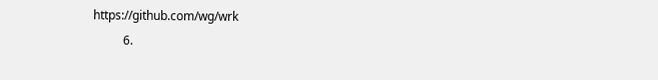https://github.com/wg/wrk
          6.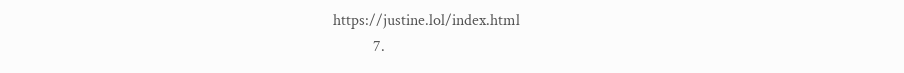https://justine.lol/index.html
          7.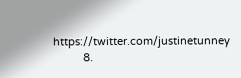https://twitter.com/justinetunney
          8.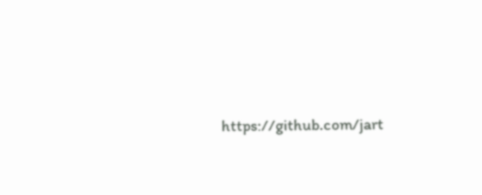https://github.com/jart